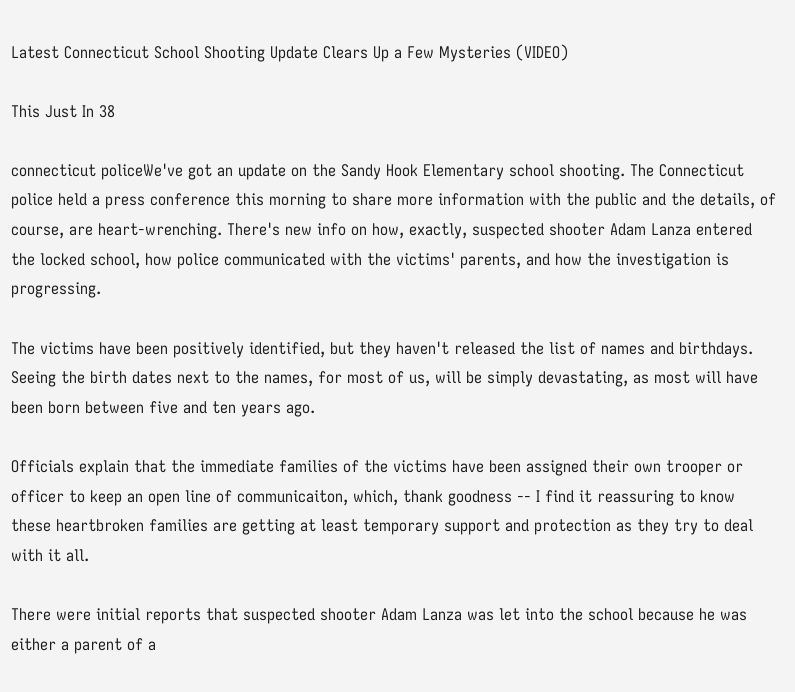Latest Connecticut School Shooting Update Clears Up a Few Mysteries (VIDEO)

This Just In 38

connecticut policeWe've got an update on the Sandy Hook Elementary school shooting. The Connecticut police held a press conference this morning to share more information with the public and the details, of course, are heart-wrenching. There's new info on how, exactly, suspected shooter Adam Lanza entered the locked school, how police communicated with the victims' parents, and how the investigation is progressing.

The victims have been positively identified, but they haven't released the list of names and birthdays. Seeing the birth dates next to the names, for most of us, will be simply devastating, as most will have been born between five and ten years ago.

Officials explain that the immediate families of the victims have been assigned their own trooper or officer to keep an open line of communicaiton, which, thank goodness -- I find it reassuring to know these heartbroken families are getting at least temporary support and protection as they try to deal with it all.

There were initial reports that suspected shooter Adam Lanza was let into the school because he was either a parent of a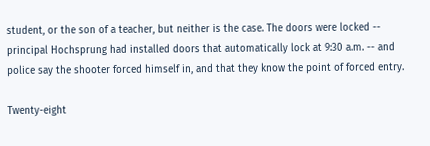student, or the son of a teacher, but neither is the case. The doors were locked -- principal Hochsprung had installed doors that automatically lock at 9:30 a.m. -- and police say the shooter forced himself in, and that they know the point of forced entry.

Twenty-eight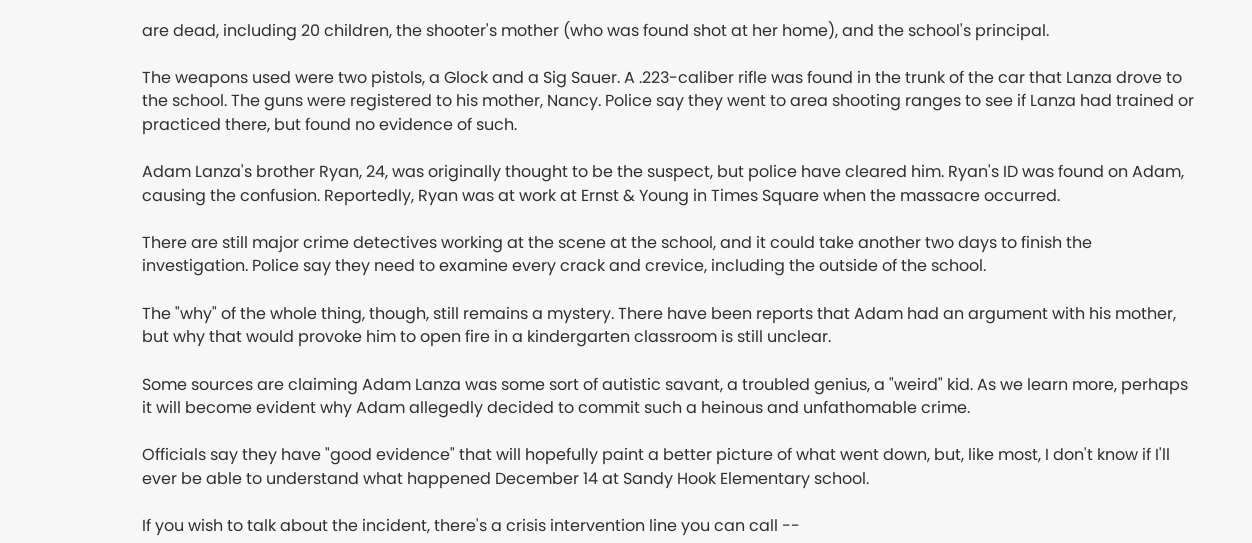are dead, including 20 children, the shooter's mother (who was found shot at her home), and the school's principal.

The weapons used were two pistols, a Glock and a Sig Sauer. A .223-caliber rifle was found in the trunk of the car that Lanza drove to the school. The guns were registered to his mother, Nancy. Police say they went to area shooting ranges to see if Lanza had trained or practiced there, but found no evidence of such.

Adam Lanza's brother Ryan, 24, was originally thought to be the suspect, but police have cleared him. Ryan's ID was found on Adam, causing the confusion. Reportedly, Ryan was at work at Ernst & Young in Times Square when the massacre occurred.

There are still major crime detectives working at the scene at the school, and it could take another two days to finish the investigation. Police say they need to examine every crack and crevice, including the outside of the school.

The "why" of the whole thing, though, still remains a mystery. There have been reports that Adam had an argument with his mother, but why that would provoke him to open fire in a kindergarten classroom is still unclear.

Some sources are claiming Adam Lanza was some sort of autistic savant, a troubled genius, a "weird" kid. As we learn more, perhaps it will become evident why Adam allegedly decided to commit such a heinous and unfathomable crime.

Officials say they have "good evidence" that will hopefully paint a better picture of what went down, but, like most, I don't know if I'll ever be able to understand what happened December 14 at Sandy Hook Elementary school.

If you wish to talk about the incident, there's a crisis intervention line you can call --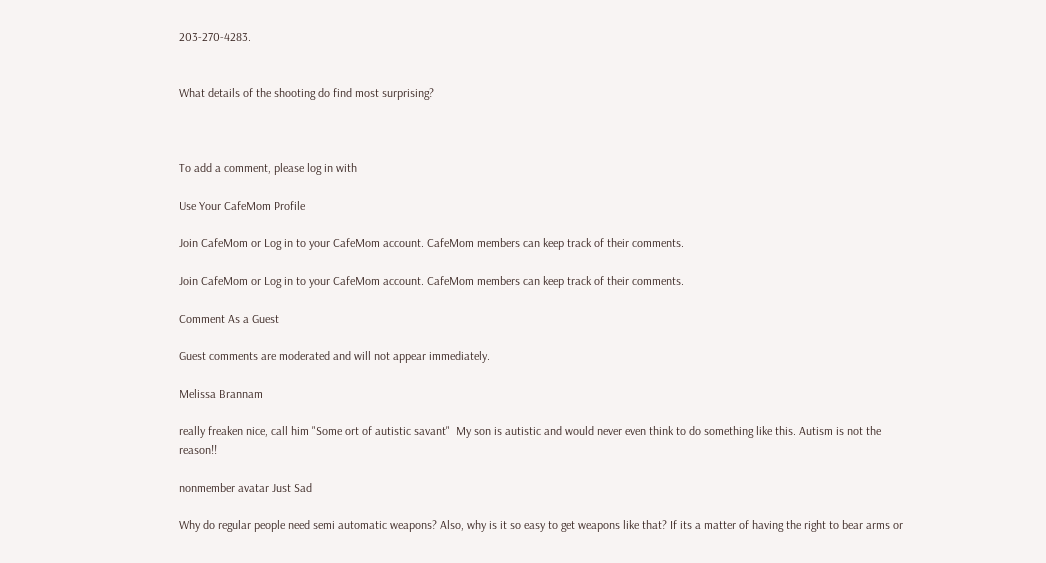203-270-4283.


What details of the shooting do find most surprising?



To add a comment, please log in with

Use Your CafeMom Profile

Join CafeMom or Log in to your CafeMom account. CafeMom members can keep track of their comments.

Join CafeMom or Log in to your CafeMom account. CafeMom members can keep track of their comments.

Comment As a Guest

Guest comments are moderated and will not appear immediately.

Melissa Brannam

really freaken nice, call him "Some ort of autistic savant"  My son is autistic and would never even think to do something like this. Autism is not the reason!!

nonmember avatar Just Sad

Why do regular people need semi automatic weapons? Also, why is it so easy to get weapons like that? If its a matter of having the right to bear arms or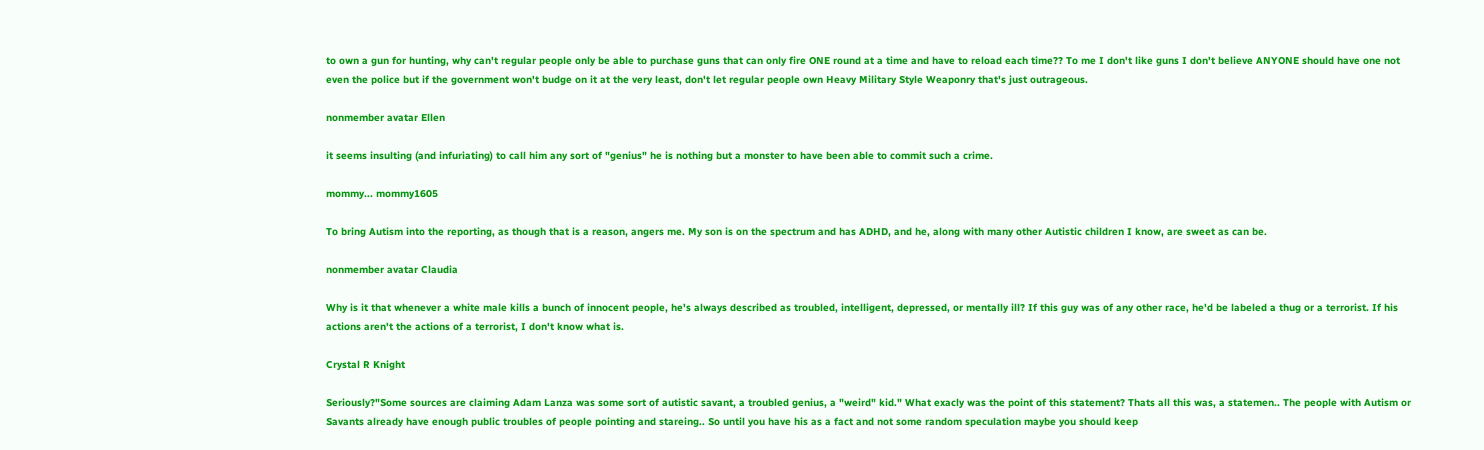to own a gun for hunting, why can't regular people only be able to purchase guns that can only fire ONE round at a time and have to reload each time?? To me I don't like guns I don't believe ANYONE should have one not even the police but if the government won't budge on it at the very least, don't let regular people own Heavy Military Style Weaponry that's just outrageous.

nonmember avatar Ellen

it seems insulting (and infuriating) to call him any sort of "genius" he is nothing but a monster to have been able to commit such a crime.

mommy... mommy1605

To bring Autism into the reporting, as though that is a reason, angers me. My son is on the spectrum and has ADHD, and he, along with many other Autistic children I know, are sweet as can be.

nonmember avatar Claudia

Why is it that whenever a white male kills a bunch of innocent people, he's always described as troubled, intelligent, depressed, or mentally ill? If this guy was of any other race, he'd be labeled a thug or a terrorist. If his actions aren't the actions of a terrorist, I don't know what is.

Crystal R Knight

Seriously?"Some sources are claiming Adam Lanza was some sort of autistic savant, a troubled genius, a "weird" kid." What exacly was the point of this statement? Thats all this was, a statemen.. The people with Autism or Savants already have enough public troubles of people pointing and stareing.. So until you have his as a fact and not some random speculation maybe you should keep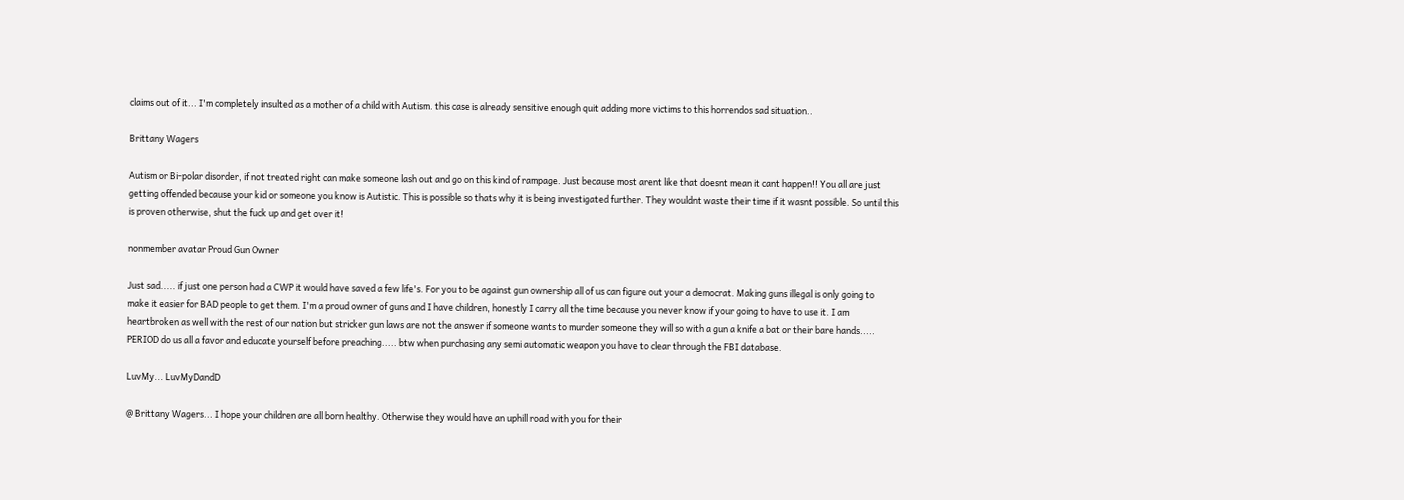claims out of it... I'm completely insulted as a mother of a child with Autism. this case is already sensitive enough quit adding more victims to this horrendos sad situation..

Brittany Wagers

Autism or Bi-polar disorder, if not treated right can make someone lash out and go on this kind of rampage. Just because most arent like that doesnt mean it cant happen!! You all are just getting offended because your kid or someone you know is Autistic. This is possible so thats why it is being investigated further. They wouldnt waste their time if it wasnt possible. So until this is proven otherwise, shut the fuck up and get over it!

nonmember avatar Proud Gun Owner

Just sad..... if just one person had a CWP it would have saved a few life's. For you to be against gun ownership all of us can figure out your a democrat. Making guns illegal is only going to make it easier for BAD people to get them. I'm a proud owner of guns and I have children, honestly I carry all the time because you never know if your going to have to use it. I am heartbroken as well with the rest of our nation but stricker gun laws are not the answer if someone wants to murder someone they will so with a gun a knife a bat or their bare hands..... PERIOD do us all a favor and educate yourself before preaching..... btw when purchasing any semi automatic weapon you have to clear through the FBI database.

LuvMy... LuvMyDandD

@ Brittany Wagers... I hope your children are all born healthy. Otherwise they would have an uphill road with you for their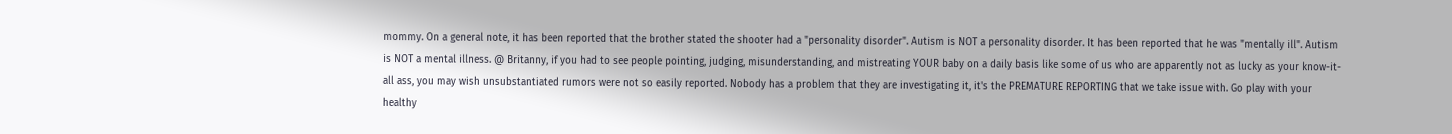mommy. On a general note, it has been reported that the brother stated the shooter had a "personality disorder". Autism is NOT a personality disorder. It has been reported that he was "mentally ill". Autism is NOT a mental illness. @ Britanny, if you had to see people pointing, judging, misunderstanding, and mistreating YOUR baby on a daily basis like some of us who are apparently not as lucky as your know-it-all ass, you may wish unsubstantiated rumors were not so easily reported. Nobody has a problem that they are investigating it, it's the PREMATURE REPORTING that we take issue with. Go play with your healthy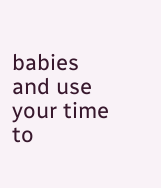babies and use your time to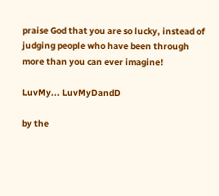praise God that you are so lucky, instead of judging people who have been through more than you can ever imagine!

LuvMy... LuvMyDandD

by the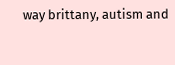way brittany, autism and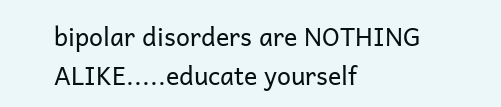bipolar disorders are NOTHING ALIKE.....educate yourself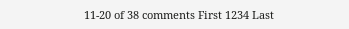11-20 of 38 comments First 1234 Last